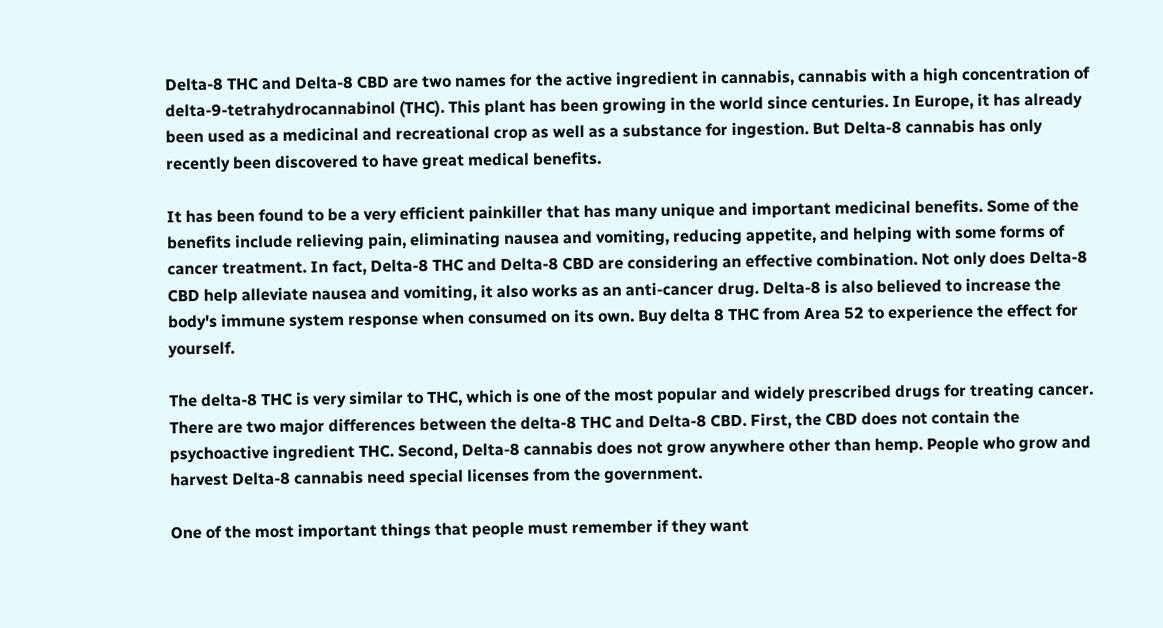Delta-8 THC and Delta-8 CBD are two names for the active ingredient in cannabis, cannabis with a high concentration of delta-9-tetrahydrocannabinol (THC). This plant has been growing in the world since centuries. In Europe, it has already been used as a medicinal and recreational crop as well as a substance for ingestion. But Delta-8 cannabis has only recently been discovered to have great medical benefits.

It has been found to be a very efficient painkiller that has many unique and important medicinal benefits. Some of the benefits include relieving pain, eliminating nausea and vomiting, reducing appetite, and helping with some forms of cancer treatment. In fact, Delta-8 THC and Delta-8 CBD are considering an effective combination. Not only does Delta-8 CBD help alleviate nausea and vomiting, it also works as an anti-cancer drug. Delta-8 is also believed to increase the body's immune system response when consumed on its own. Buy delta 8 THC from Area 52 to experience the effect for yourself.

The delta-8 THC is very similar to THC, which is one of the most popular and widely prescribed drugs for treating cancer. There are two major differences between the delta-8 THC and Delta-8 CBD. First, the CBD does not contain the psychoactive ingredient THC. Second, Delta-8 cannabis does not grow anywhere other than hemp. People who grow and harvest Delta-8 cannabis need special licenses from the government.

One of the most important things that people must remember if they want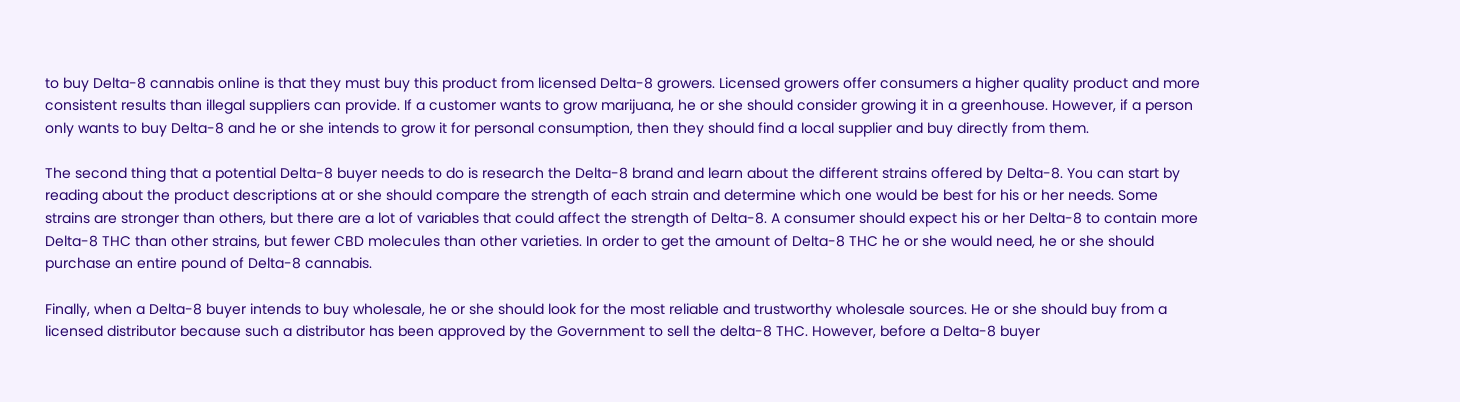to buy Delta-8 cannabis online is that they must buy this product from licensed Delta-8 growers. Licensed growers offer consumers a higher quality product and more consistent results than illegal suppliers can provide. If a customer wants to grow marijuana, he or she should consider growing it in a greenhouse. However, if a person only wants to buy Delta-8 and he or she intends to grow it for personal consumption, then they should find a local supplier and buy directly from them.

The second thing that a potential Delta-8 buyer needs to do is research the Delta-8 brand and learn about the different strains offered by Delta-8. You can start by reading about the product descriptions at or she should compare the strength of each strain and determine which one would be best for his or her needs. Some strains are stronger than others, but there are a lot of variables that could affect the strength of Delta-8. A consumer should expect his or her Delta-8 to contain more Delta-8 THC than other strains, but fewer CBD molecules than other varieties. In order to get the amount of Delta-8 THC he or she would need, he or she should purchase an entire pound of Delta-8 cannabis.

Finally, when a Delta-8 buyer intends to buy wholesale, he or she should look for the most reliable and trustworthy wholesale sources. He or she should buy from a licensed distributor because such a distributor has been approved by the Government to sell the delta-8 THC. However, before a Delta-8 buyer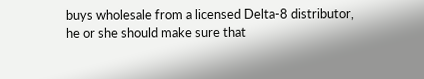buys wholesale from a licensed Delta-8 distributor, he or she should make sure that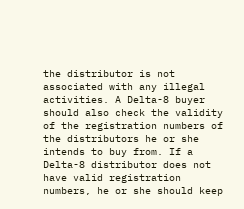the distributor is not associated with any illegal activities. A Delta-8 buyer should also check the validity of the registration numbers of the distributors he or she intends to buy from. If a Delta-8 distributor does not have valid registration numbers, he or she should keep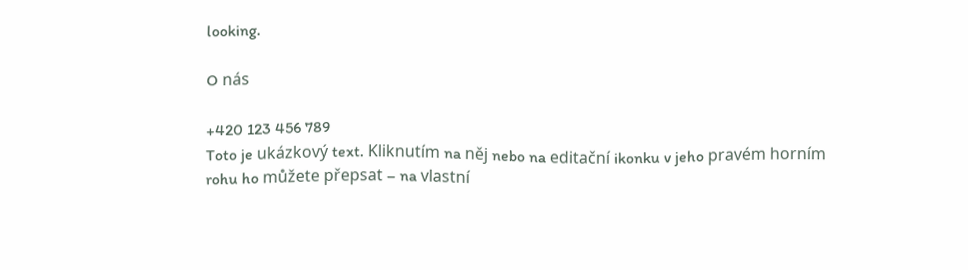looking.

O nás

+420 123 456 789
Toto je ukázkový text. Kliknutím na něj nebo na editační ikonku v jeho pravém horním rohu ho můžete přepsat – na vlastní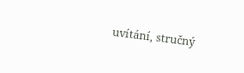uvítání, stručný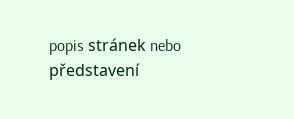popis stránek nebo představení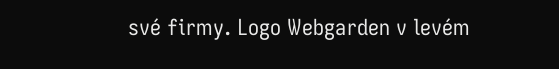své firmy. Logo Webgarden v levém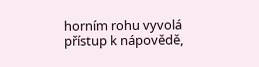horním rohu vyvolá přístup k nápovědě,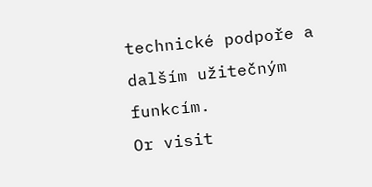technické podpoře a dalším užitečným funkcím.
Or visit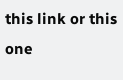this link or this one